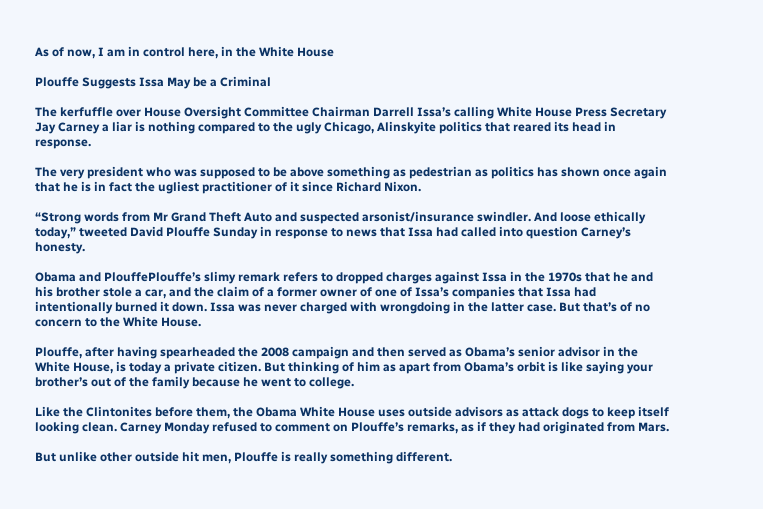As of now, I am in control here, in the White House

Plouffe Suggests Issa May be a Criminal

The kerfuffle over House Oversight Committee Chairman Darrell Issa’s calling White House Press Secretary Jay Carney a liar is nothing compared to the ugly Chicago, Alinskyite politics that reared its head in response.

The very president who was supposed to be above something as pedestrian as politics has shown once again that he is in fact the ugliest practitioner of it since Richard Nixon.

“Strong words from Mr Grand Theft Auto and suspected arsonist/insurance swindler. And loose ethically today,” tweeted David Plouffe Sunday in response to news that Issa had called into question Carney’s honesty.

Obama and PlouffePlouffe’s slimy remark refers to dropped charges against Issa in the 1970s that he and his brother stole a car, and the claim of a former owner of one of Issa’s companies that Issa had intentionally burned it down. Issa was never charged with wrongdoing in the latter case. But that’s of no concern to the White House.

Plouffe, after having spearheaded the 2008 campaign and then served as Obama’s senior advisor in the White House, is today a private citizen. But thinking of him as apart from Obama’s orbit is like saying your brother’s out of the family because he went to college.

Like the Clintonites before them, the Obama White House uses outside advisors as attack dogs to keep itself looking clean. Carney Monday refused to comment on Plouffe’s remarks, as if they had originated from Mars.

But unlike other outside hit men, Plouffe is really something different.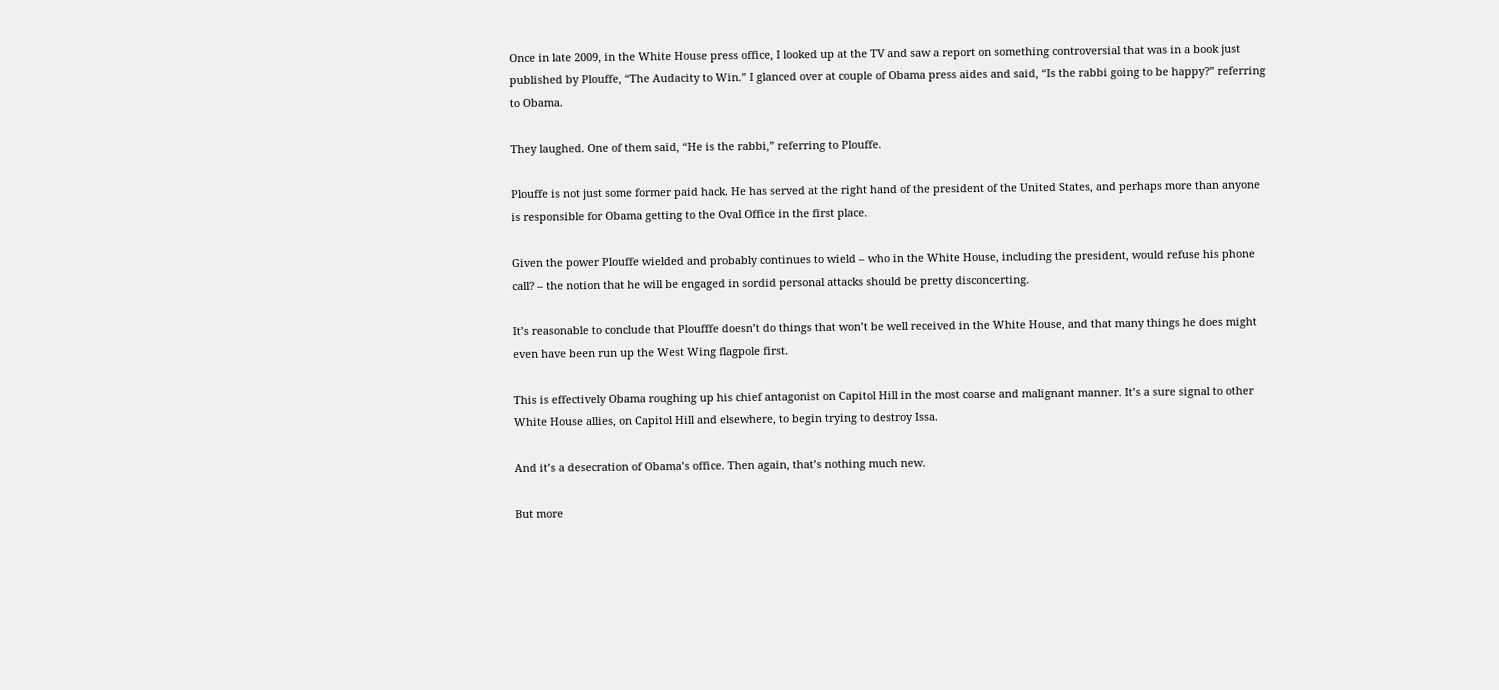Once in late 2009, in the White House press office, I looked up at the TV and saw a report on something controversial that was in a book just published by Plouffe, “The Audacity to Win.” I glanced over at couple of Obama press aides and said, “Is the rabbi going to be happy?” referring to Obama.

They laughed. One of them said, “He is the rabbi,” referring to Plouffe.

Plouffe is not just some former paid hack. He has served at the right hand of the president of the United States, and perhaps more than anyone is responsible for Obama getting to the Oval Office in the first place.

Given the power Plouffe wielded and probably continues to wield – who in the White House, including the president, would refuse his phone call? – the notion that he will be engaged in sordid personal attacks should be pretty disconcerting.

It’s reasonable to conclude that Ploufffe doesn’t do things that won’t be well received in the White House, and that many things he does might even have been run up the West Wing flagpole first.

This is effectively Obama roughing up his chief antagonist on Capitol Hill in the most coarse and malignant manner. It’s a sure signal to other White House allies, on Capitol Hill and elsewhere, to begin trying to destroy Issa.

And it’s a desecration of Obama’s office. Then again, that’s nothing much new.

But more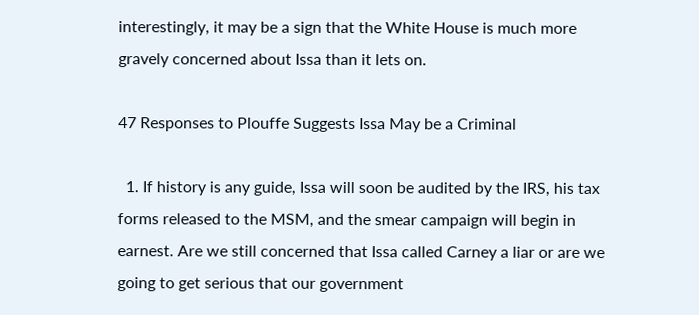interestingly, it may be a sign that the White House is much more gravely concerned about Issa than it lets on.

47 Responses to Plouffe Suggests Issa May be a Criminal

  1. If history is any guide, Issa will soon be audited by the IRS, his tax forms released to the MSM, and the smear campaign will begin in earnest. Are we still concerned that Issa called Carney a liar or are we going to get serious that our government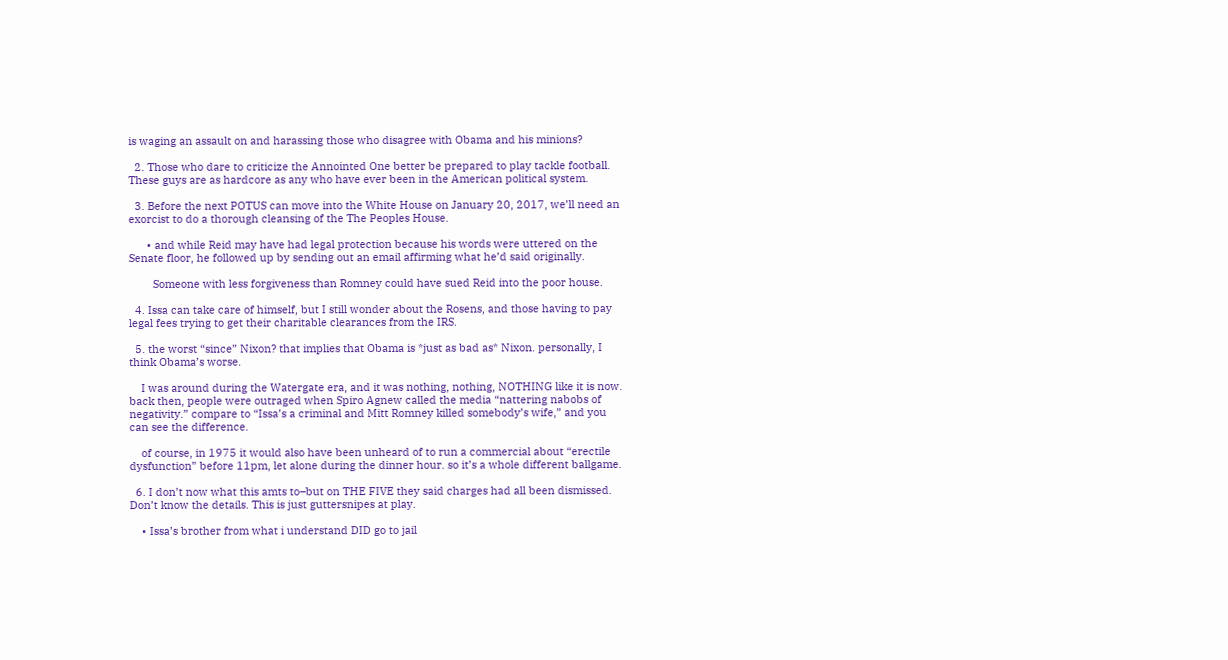is waging an assault on and harassing those who disagree with Obama and his minions?

  2. Those who dare to criticize the Annointed One better be prepared to play tackle football. These guys are as hardcore as any who have ever been in the American political system.

  3. Before the next POTUS can move into the White House on January 20, 2017, we’ll need an exorcist to do a thorough cleansing of the The Peoples House.

      • and while Reid may have had legal protection because his words were uttered on the Senate floor, he followed up by sending out an email affirming what he’d said originally.

        Someone with less forgiveness than Romney could have sued Reid into the poor house.

  4. Issa can take care of himself, but I still wonder about the Rosens, and those having to pay legal fees trying to get their charitable clearances from the IRS.

  5. the worst “since” Nixon? that implies that Obama is *just as bad as* Nixon. personally, I think Obama’s worse.

    I was around during the Watergate era, and it was nothing, nothing, NOTHING like it is now. back then, people were outraged when Spiro Agnew called the media “nattering nabobs of negativity.” compare to “Issa’s a criminal and Mitt Romney killed somebody’s wife,” and you can see the difference.

    of course, in 1975 it would also have been unheard of to run a commercial about “erectile dysfunction” before 11pm, let alone during the dinner hour. so it’s a whole different ballgame.

  6. I don’t now what this amts to–but on THE FIVE they said charges had all been dismissed. Don’t know the details. This is just guttersnipes at play.

    • Issa’s brother from what i understand DID go to jail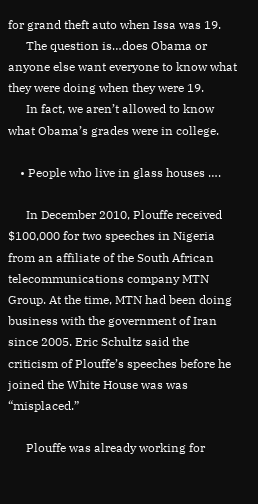for grand theft auto when Issa was 19.
      The question is…does Obama or anyone else want everyone to know what they were doing when they were 19.
      In fact, we aren’t allowed to know what Obama’s grades were in college.

    • People who live in glass houses ….

      In December 2010, Plouffe received $100,000 for two speeches in Nigeria from an affiliate of the South African telecommunications company MTN Group. At the time, MTN had been doing business with the government of Iran since 2005. Eric Schultz said the criticism of Plouffe’s speeches before he joined the White House was was “misplaced.”

      Plouffe was already working for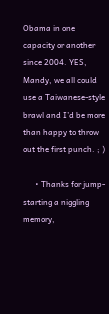Obama in one capacity or another since 2004. YES, Mandy, we all could use a Taiwanese-style brawl and I’d be more than happy to throw out the first punch. ; )

      • Thanks for jump-starting a niggling memory,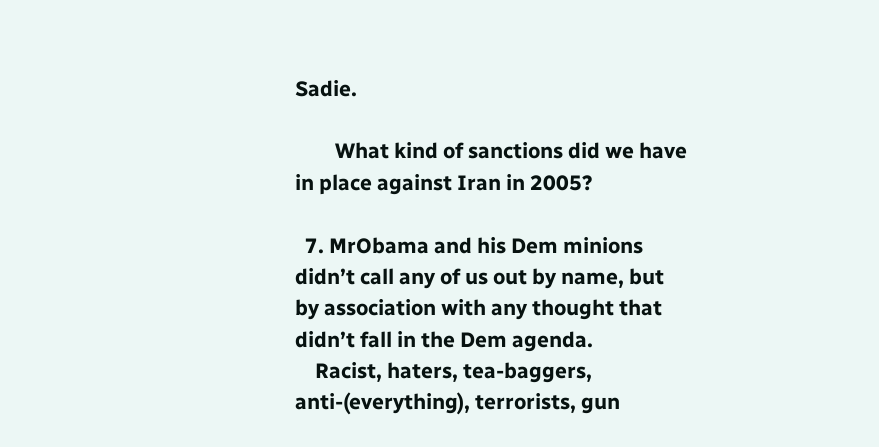Sadie.

        What kind of sanctions did we have in place against Iran in 2005?

  7. MrObama and his Dem minions didn’t call any of us out by name, but by association with any thought that didn’t fall in the Dem agenda.
    Racist, haters, tea-baggers, anti-(everything), terrorists, gun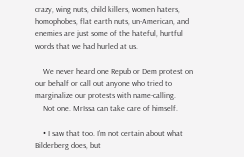crazy, wing nuts, child killers, women haters, homophobes, flat earth nuts, un-American, and enemies are just some of the hateful, hurtful words that we had hurled at us.

    We never heard one Repub or Dem protest on our behalf or call out anyone who tried to marginalize our protests with name-calling.
    Not one. MrIssa can take care of himself.

    • I saw that too. I’m not certain about what Bilderberg does, but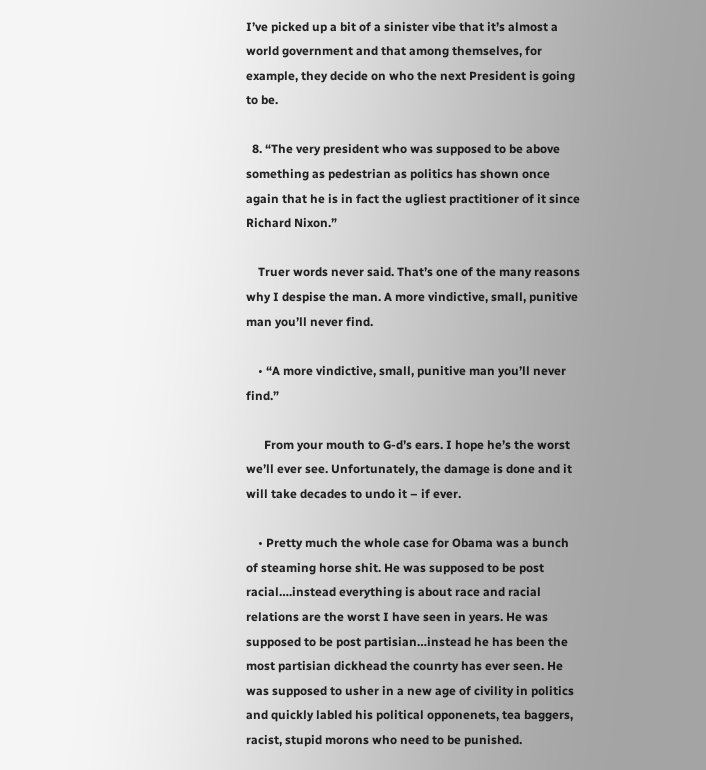I’ve picked up a bit of a sinister vibe that it’s almost a world government and that among themselves, for example, they decide on who the next President is going to be.

  8. “The very president who was supposed to be above something as pedestrian as politics has shown once again that he is in fact the ugliest practitioner of it since Richard Nixon.”

    Truer words never said. That’s one of the many reasons why I despise the man. A more vindictive, small, punitive man you’ll never find.

    • “A more vindictive, small, punitive man you’ll never find.”

      From your mouth to G-d’s ears. I hope he’s the worst we’ll ever see. Unfortunately, the damage is done and it will take decades to undo it – if ever.

    • Pretty much the whole case for Obama was a bunch of steaming horse shit. He was supposed to be post racial….instead everything is about race and racial relations are the worst I have seen in years. He was supposed to be post partisian…instead he has been the most partisian dickhead the counrty has ever seen. He was supposed to usher in a new age of civility in politics and quickly labled his political opponenets, tea baggers, racist, stupid morons who need to be punished.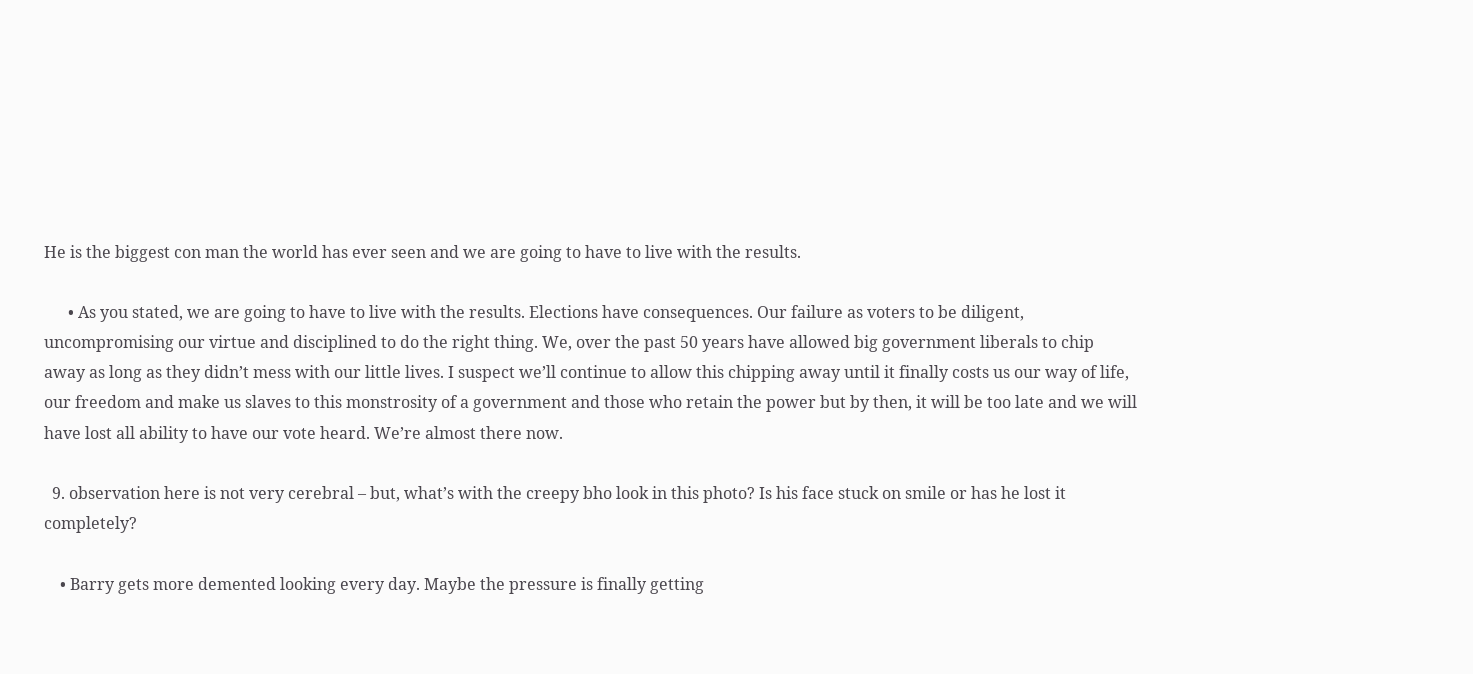He is the biggest con man the world has ever seen and we are going to have to live with the results.

      • As you stated, we are going to have to live with the results. Elections have consequences. Our failure as voters to be diligent, uncompromising our virtue and disciplined to do the right thing. We, over the past 50 years have allowed big government liberals to chip away as long as they didn’t mess with our little lives. I suspect we’ll continue to allow this chipping away until it finally costs us our way of life, our freedom and make us slaves to this monstrosity of a government and those who retain the power but by then, it will be too late and we will have lost all ability to have our vote heard. We’re almost there now.

  9. observation here is not very cerebral – but, what’s with the creepy bho look in this photo? Is his face stuck on smile or has he lost it completely?

    • Barry gets more demented looking every day. Maybe the pressure is finally getting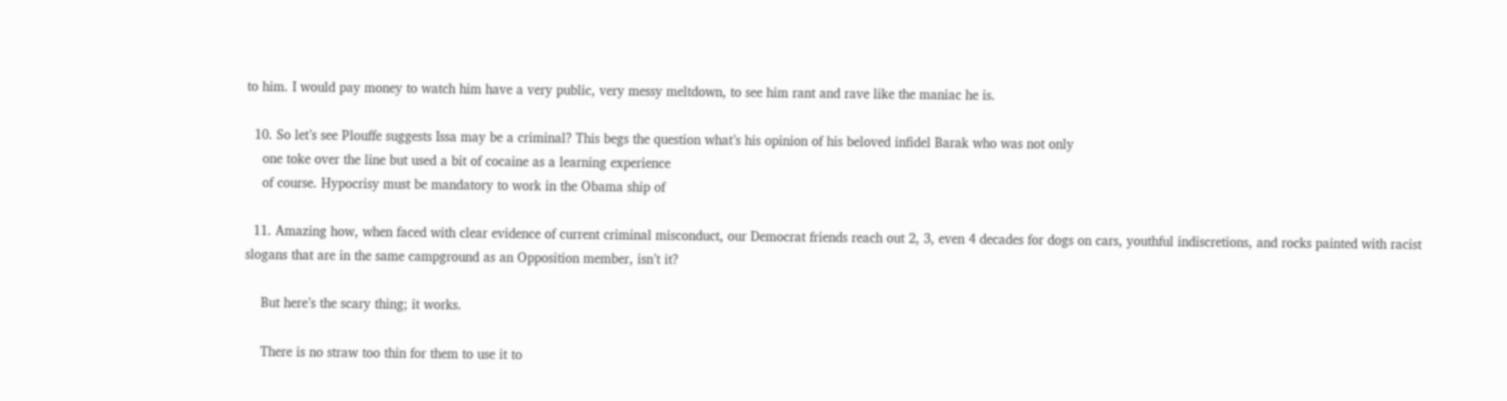to him. I would pay money to watch him have a very public, very messy meltdown, to see him rant and rave like the maniac he is.

  10. So let’s see Plouffe suggests Issa may be a criminal? This begs the question what’s his opinion of his beloved infidel Barak who was not only
    one toke over the line but used a bit of cocaine as a learning experience
    of course. Hypocrisy must be mandatory to work in the Obama ship of

  11. Amazing how, when faced with clear evidence of current criminal misconduct, our Democrat friends reach out 2, 3, even 4 decades for dogs on cars, youthful indiscretions, and rocks painted with racist slogans that are in the same campground as an Opposition member, isn’t it?

    But here’s the scary thing; it works.

    There is no straw too thin for them to use it to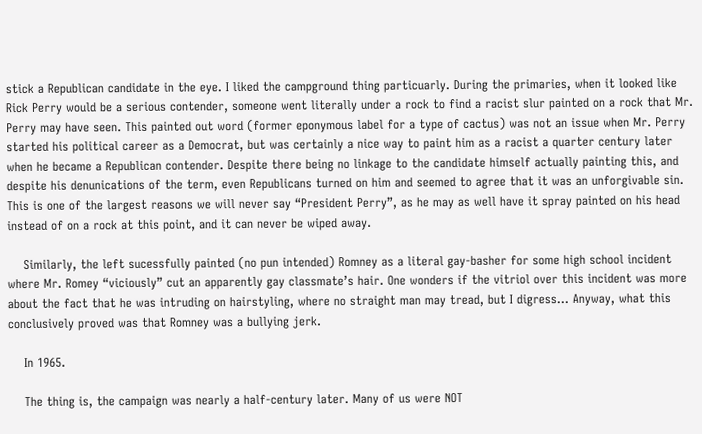stick a Republican candidate in the eye. I liked the campground thing particuarly. During the primaries, when it looked like Rick Perry would be a serious contender, someone went literally under a rock to find a racist slur painted on a rock that Mr. Perry may have seen. This painted out word (former eponymous label for a type of cactus) was not an issue when Mr. Perry started his political career as a Democrat, but was certainly a nice way to paint him as a racist a quarter century later when he became a Republican contender. Despite there being no linkage to the candidate himself actually painting this, and despite his denunications of the term, even Republicans turned on him and seemed to agree that it was an unforgivable sin. This is one of the largest reasons we will never say “President Perry”, as he may as well have it spray painted on his head instead of on a rock at this point, and it can never be wiped away.

    Similarly, the left sucessfully painted (no pun intended) Romney as a literal gay-basher for some high school incident where Mr. Romey “viciously” cut an apparently gay classmate’s hair. One wonders if the vitriol over this incident was more about the fact that he was intruding on hairstyling, where no straight man may tread, but I digress… Anyway, what this conclusively proved was that Romney was a bullying jerk.

    In 1965.

    The thing is, the campaign was nearly a half-century later. Many of us were NOT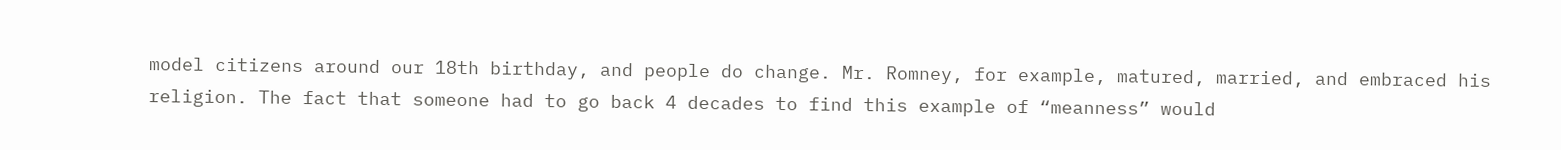model citizens around our 18th birthday, and people do change. Mr. Romney, for example, matured, married, and embraced his religion. The fact that someone had to go back 4 decades to find this example of “meanness” would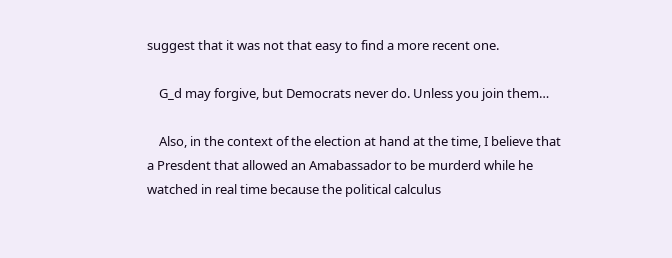suggest that it was not that easy to find a more recent one.

    G_d may forgive, but Democrats never do. Unless you join them…

    Also, in the context of the election at hand at the time, I believe that a Presdent that allowed an Amabassador to be murderd while he watched in real time because the political calculus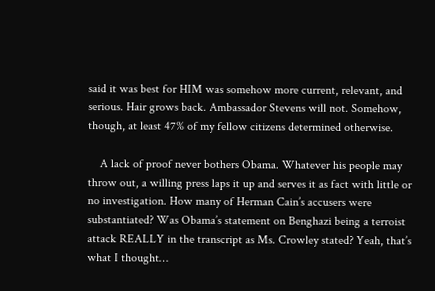said it was best for HIM was somehow more current, relevant, and serious. Hair grows back. Ambassador Stevens will not. Somehow, though, at least 47% of my fellow citizens determined otherwise.

    A lack of proof never bothers Obama. Whatever his people may throw out, a willing press laps it up and serves it as fact with little or no investigation. How many of Herman Cain’s accusers were substantiated? Was Obama’s statement on Benghazi being a terroist attack REALLY in the transcript as Ms. Crowley stated? Yeah, that’s what I thought…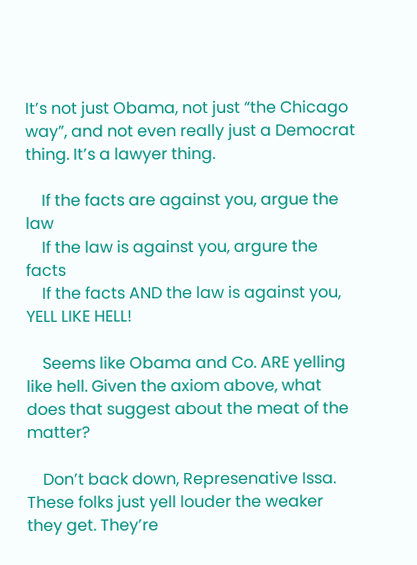It’s not just Obama, not just “the Chicago way”, and not even really just a Democrat thing. It’s a lawyer thing.

    If the facts are against you, argue the law
    If the law is against you, argure the facts
    If the facts AND the law is against you, YELL LIKE HELL!

    Seems like Obama and Co. ARE yelling like hell. Given the axiom above, what does that suggest about the meat of the matter?

    Don’t back down, Represenative Issa. These folks just yell louder the weaker they get. They’re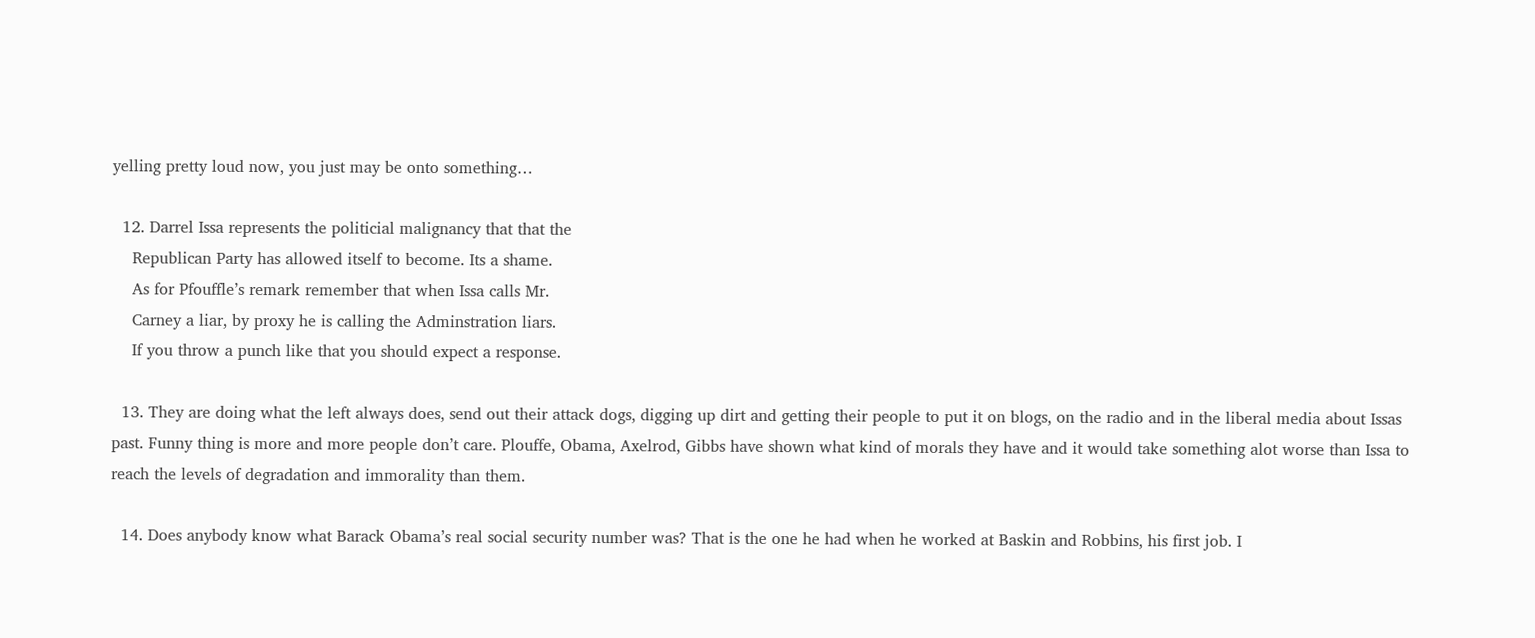yelling pretty loud now, you just may be onto something…

  12. Darrel Issa represents the politicial malignancy that that the
    Republican Party has allowed itself to become. Its a shame.
    As for Pfouffle’s remark remember that when Issa calls Mr.
    Carney a liar, by proxy he is calling the Adminstration liars.
    If you throw a punch like that you should expect a response.

  13. They are doing what the left always does, send out their attack dogs, digging up dirt and getting their people to put it on blogs, on the radio and in the liberal media about Issas past. Funny thing is more and more people don’t care. Plouffe, Obama, Axelrod, Gibbs have shown what kind of morals they have and it would take something alot worse than Issa to reach the levels of degradation and immorality than them.

  14. Does anybody know what Barack Obama’s real social security number was? That is the one he had when he worked at Baskin and Robbins, his first job. I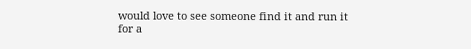would love to see someone find it and run it for a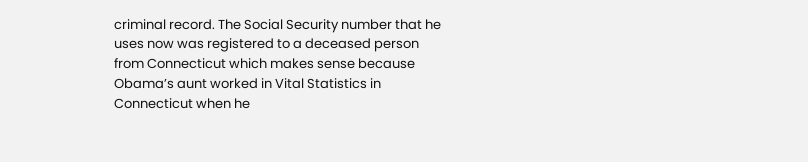criminal record. The Social Security number that he uses now was registered to a deceased person from Connecticut which makes sense because Obama’s aunt worked in Vital Statistics in Connecticut when he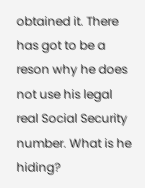obtained it. There has got to be a reson why he does not use his legal real Social Security number. What is he hiding?